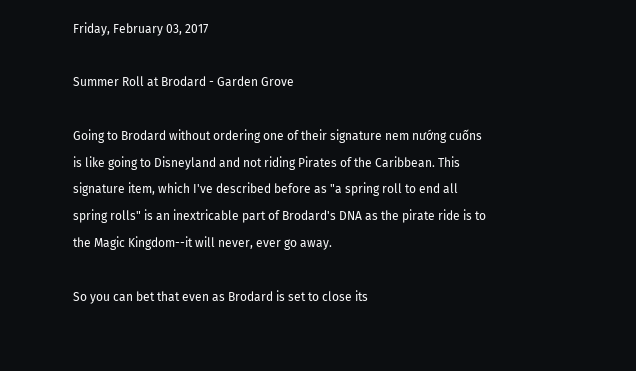Friday, February 03, 2017

Summer Roll at Brodard - Garden Grove

Going to Brodard without ordering one of their signature nem nướng cuốns is like going to Disneyland and not riding Pirates of the Caribbean. This signature item, which I've described before as "a spring roll to end all spring rolls" is an inextricable part of Brodard's DNA as the pirate ride is to the Magic Kingdom--it will never, ever go away.

So you can bet that even as Brodard is set to close its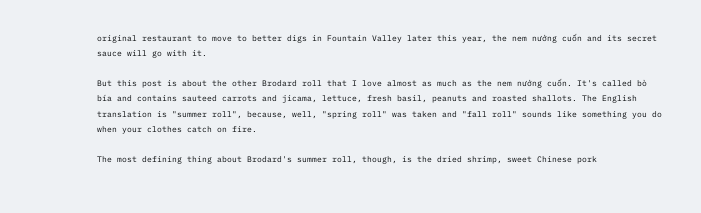original restaurant to move to better digs in Fountain Valley later this year, the nem nướng cuốn and its secret sauce will go with it.

But this post is about the other Brodard roll that I love almost as much as the nem nướng cuốn. It's called bò bía and contains sauteed carrots and jicama, lettuce, fresh basil, peanuts and roasted shallots. The English translation is "summer roll", because, well, "spring roll" was taken and "fall roll" sounds like something you do when your clothes catch on fire.

The most defining thing about Brodard's summer roll, though, is the dried shrimp, sweet Chinese pork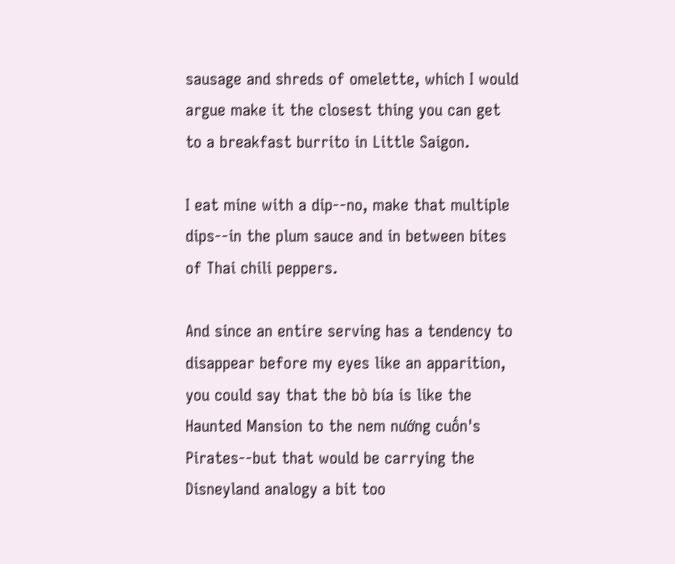sausage and shreds of omelette, which I would argue make it the closest thing you can get to a breakfast burrito in Little Saigon.

I eat mine with a dip--no, make that multiple dips--in the plum sauce and in between bites of Thai chili peppers.

And since an entire serving has a tendency to disappear before my eyes like an apparition, you could say that the bò bía is like the Haunted Mansion to the nem nướng cuốn's Pirates--but that would be carrying the Disneyland analogy a bit too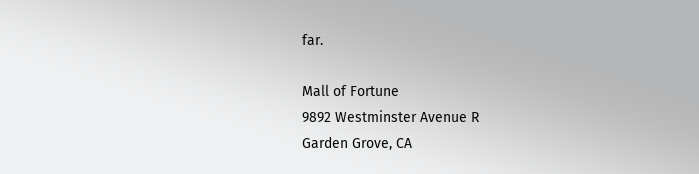far.

Mall of Fortune
9892 Westminster Avenue R
Garden Grove, CA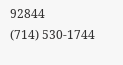92844
(714) 530-1744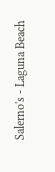Salerno's - Laguna Beach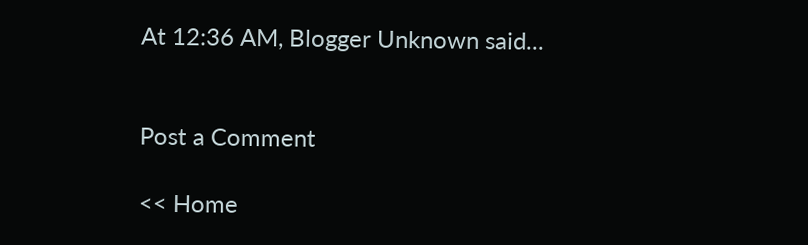At 12:36 AM, Blogger Unknown said...


Post a Comment

<< Home